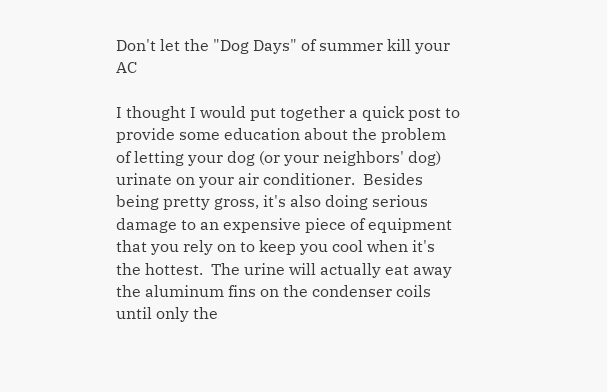Don't let the "Dog Days" of summer kill your AC

I thought I would put together a quick post to provide some education about the problem of letting your dog (or your neighbors' dog) urinate on your air conditioner.  Besides being pretty gross, it's also doing serious damage to an expensive piece of equipment that you rely on to keep you cool when it's the hottest.  The urine will actually eat away the aluminum fins on the condenser coils until only the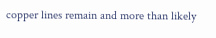copper lines remain and more than likely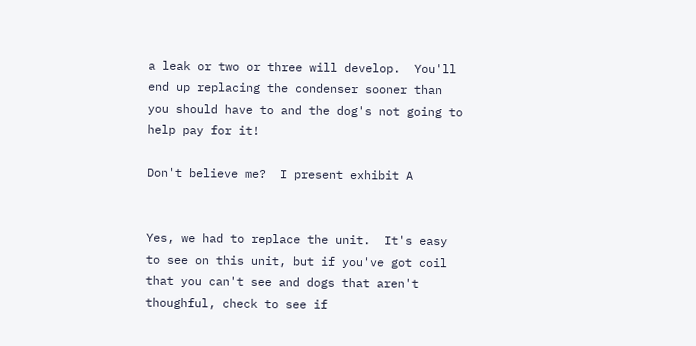a leak or two or three will develop.  You'll end up replacing the condenser sooner than you should have to and the dog's not going to help pay for it!

Don't believe me?  I present exhibit A


Yes, we had to replace the unit.  It's easy to see on this unit, but if you've got coil that you can't see and dogs that aren't thoughful, check to see if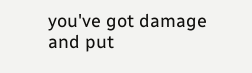you've got damage and put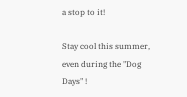a stop to it!

Stay cool this summer, even during the "Dog Days" !